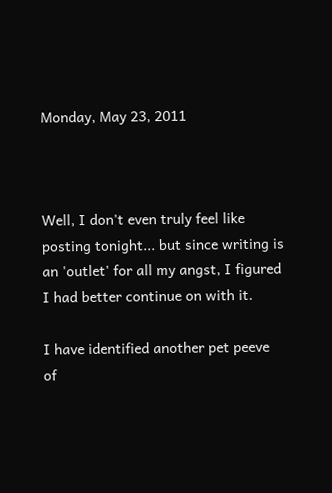Monday, May 23, 2011



Well, I don't even truly feel like posting tonight... but since writing is an 'outlet' for all my angst, I figured  I had better continue on with it.

I have identified another pet peeve of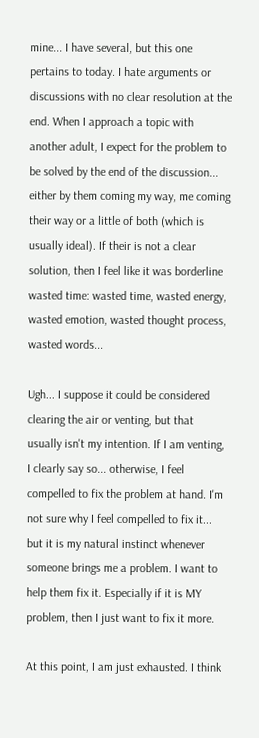mine... I have several, but this one pertains to today. I hate arguments or discussions with no clear resolution at the end. When I approach a topic with another adult, I expect for the problem to be solved by the end of the discussion... either by them coming my way, me coming their way or a little of both (which is usually ideal). If their is not a clear solution, then I feel like it was borderline wasted time: wasted time, wasted energy, wasted emotion, wasted thought process, wasted words...

Ugh... I suppose it could be considered clearing the air or venting, but that usually isn't my intention. If I am venting, I clearly say so... otherwise, I feel compelled to fix the problem at hand. I'm not sure why I feel compelled to fix it... but it is my natural instinct whenever someone brings me a problem. I want to help them fix it. Especially if it is MY problem, then I just want to fix it more.

At this point, I am just exhausted. I think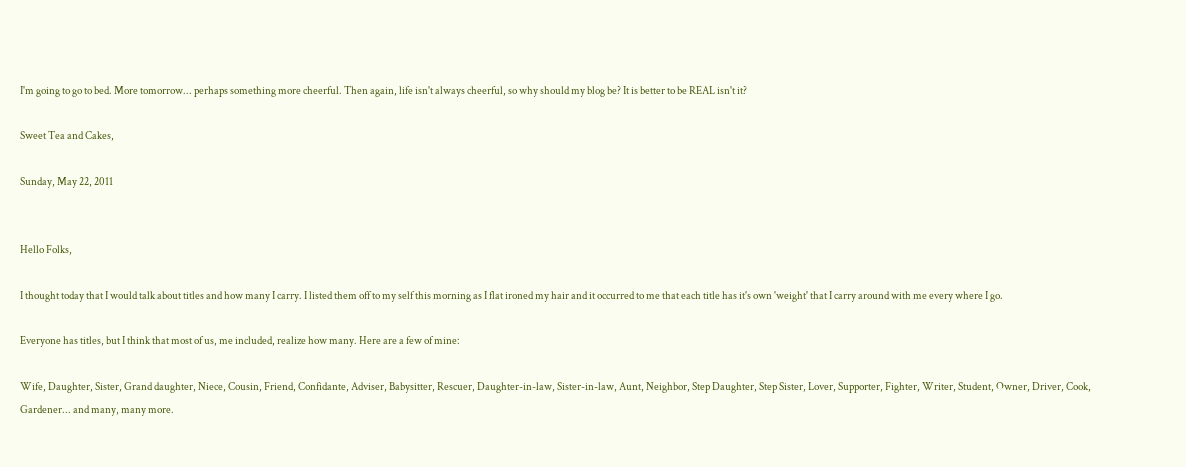I'm going to go to bed. More tomorrow... perhaps something more cheerful. Then again, life isn't always cheerful, so why should my blog be? It is better to be REAL isn't it?

Sweet Tea and Cakes,

Sunday, May 22, 2011


Hello Folks,

I thought today that I would talk about titles and how many I carry. I listed them off to my self this morning as I flat ironed my hair and it occurred to me that each title has it's own 'weight' that I carry around with me every where I go.

Everyone has titles, but I think that most of us, me included, realize how many. Here are a few of mine:

Wife, Daughter, Sister, Grand daughter, Niece, Cousin, Friend, Confidante, Adviser, Babysitter, Rescuer, Daughter-in-law, Sister-in-law, Aunt, Neighbor, Step Daughter, Step Sister, Lover, Supporter, Fighter, Writer, Student, Owner, Driver, Cook, Gardener... and many, many more.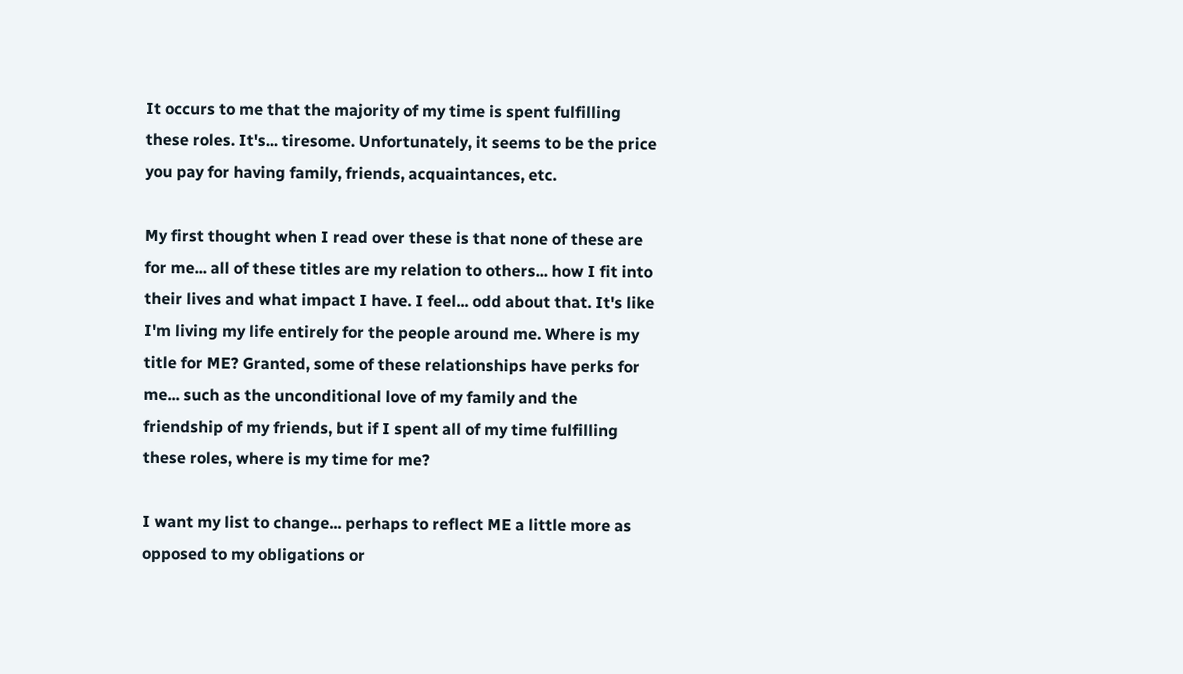It occurs to me that the majority of my time is spent fulfilling these roles. It's... tiresome. Unfortunately, it seems to be the price you pay for having family, friends, acquaintances, etc.

My first thought when I read over these is that none of these are for me... all of these titles are my relation to others... how I fit into their lives and what impact I have. I feel... odd about that. It's like I'm living my life entirely for the people around me. Where is my title for ME? Granted, some of these relationships have perks for me... such as the unconditional love of my family and the friendship of my friends, but if I spent all of my time fulfilling these roles, where is my time for me?

I want my list to change... perhaps to reflect ME a little more as opposed to my obligations or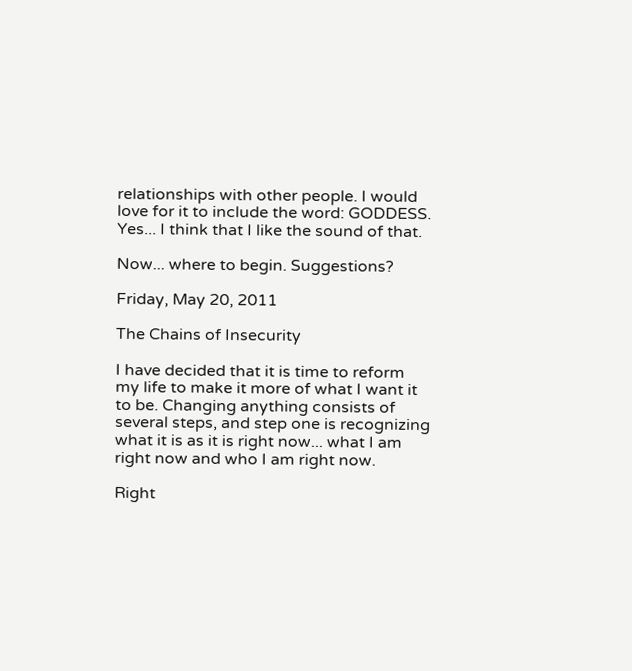relationships with other people. I would love for it to include the word: GODDESS. Yes... I think that I like the sound of that.

Now... where to begin. Suggestions?

Friday, May 20, 2011

The Chains of Insecurity

I have decided that it is time to reform my life to make it more of what I want it to be. Changing anything consists of several steps, and step one is recognizing what it is as it is right now... what I am right now and who I am right now.

Right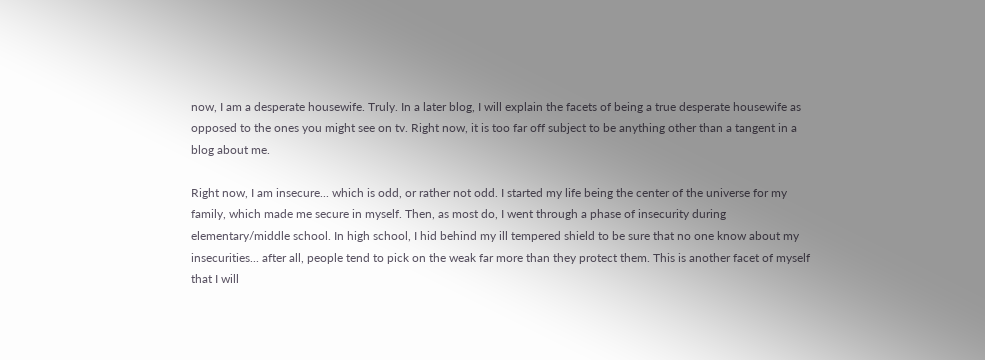now, I am a desperate housewife. Truly. In a later blog, I will explain the facets of being a true desperate housewife as opposed to the ones you might see on tv. Right now, it is too far off subject to be anything other than a tangent in a blog about me.

Right now, I am insecure... which is odd, or rather not odd. I started my life being the center of the universe for my family, which made me secure in myself. Then, as most do, I went through a phase of insecurity during elementary/middle school. In high school, I hid behind my ill tempered shield to be sure that no one know about my insecurities... after all, people tend to pick on the weak far more than they protect them. This is another facet of myself that I will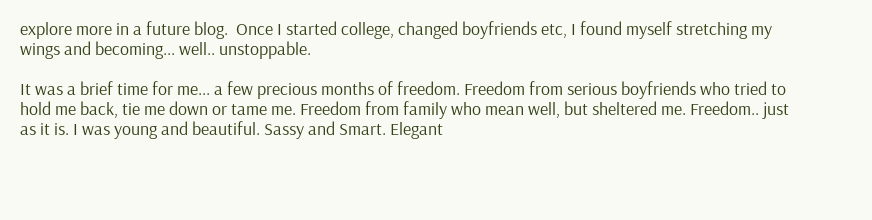explore more in a future blog.  Once I started college, changed boyfriends etc, I found myself stretching my wings and becoming... well.. unstoppable.

It was a brief time for me... a few precious months of freedom. Freedom from serious boyfriends who tried to hold me back, tie me down or tame me. Freedom from family who mean well, but sheltered me. Freedom.. just as it is. I was young and beautiful. Sassy and Smart. Elegant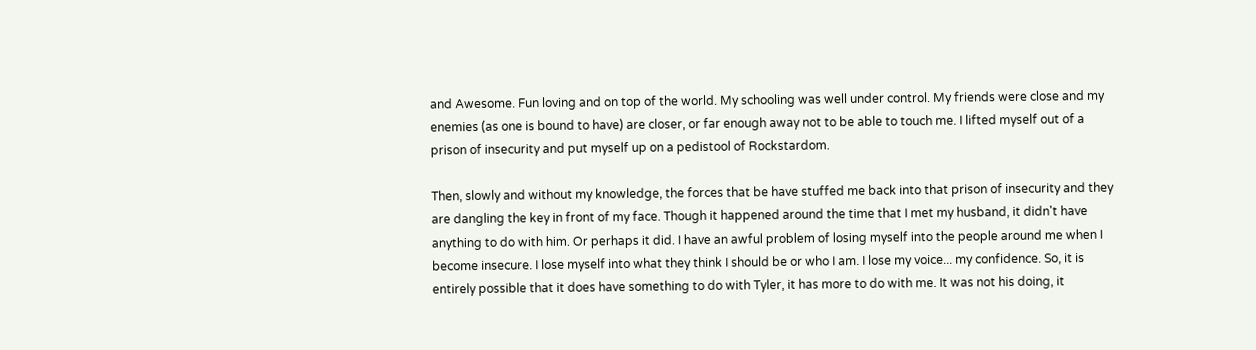and Awesome. Fun loving and on top of the world. My schooling was well under control. My friends were close and my enemies (as one is bound to have) are closer, or far enough away not to be able to touch me. I lifted myself out of a prison of insecurity and put myself up on a pedistool of Rockstardom.

Then, slowly and without my knowledge, the forces that be have stuffed me back into that prison of insecurity and they are dangling the key in front of my face. Though it happened around the time that I met my husband, it didn't have anything to do with him. Or perhaps it did. I have an awful problem of losing myself into the people around me when I become insecure. I lose myself into what they think I should be or who I am. I lose my voice... my confidence. So, it is entirely possible that it does have something to do with Tyler, it has more to do with me. It was not his doing, it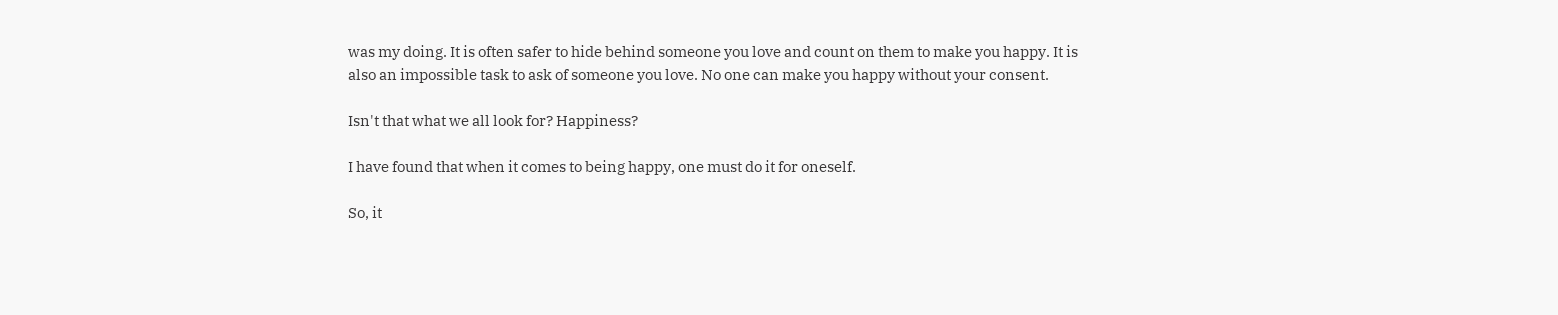was my doing. It is often safer to hide behind someone you love and count on them to make you happy. It is also an impossible task to ask of someone you love. No one can make you happy without your consent.

Isn't that what we all look for? Happiness?

I have found that when it comes to being happy, one must do it for oneself.

So, it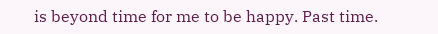is beyond time for me to be happy. Past time.